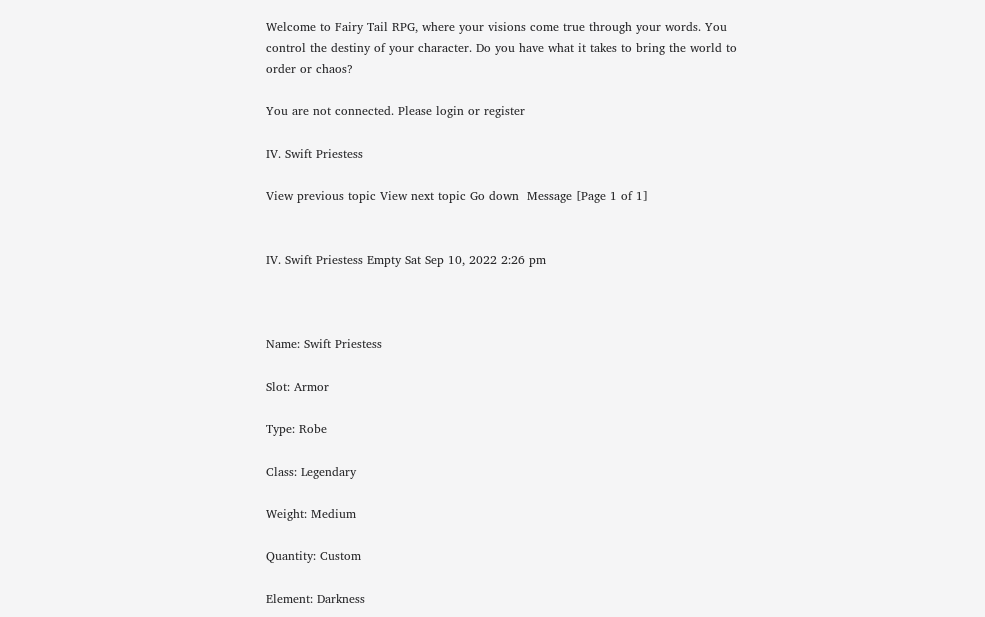Welcome to Fairy Tail RPG, where your visions come true through your words. You control the destiny of your character. Do you have what it takes to bring the world to order or chaos?

You are not connected. Please login or register

IV. Swift Priestess

View previous topic View next topic Go down  Message [Page 1 of 1]


IV. Swift Priestess Empty Sat Sep 10, 2022 2:26 pm



Name: Swift Priestess

Slot: Armor

Type: Robe

Class: Legendary

Weight: Medium

Quantity: Custom

Element: Darkness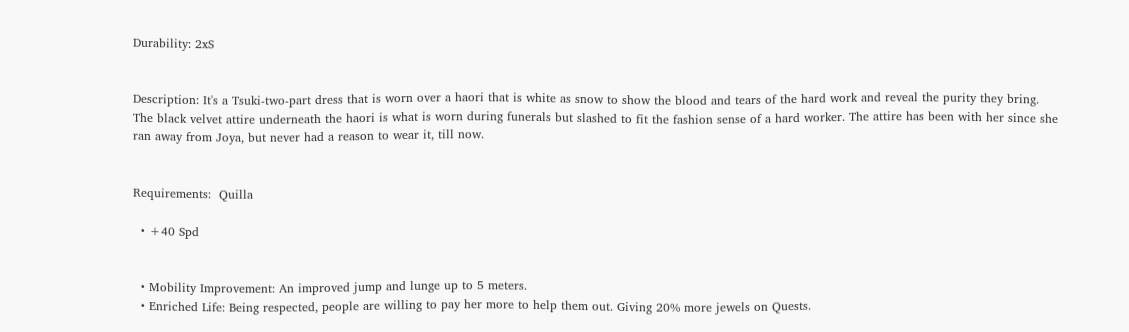Durability: 2xS


Description: It's a Tsuki-two-part dress that is worn over a haori that is white as snow to show the blood and tears of the hard work and reveal the purity they bring. The black velvet attire underneath the haori is what is worn during funerals but slashed to fit the fashion sense of a hard worker. The attire has been with her since she ran away from Joya, but never had a reason to wear it, till now.


Requirements:  Quilla

  • +40 Spd


  • Mobility Improvement: An improved jump and lunge up to 5 meters.
  • Enriched Life: Being respected, people are willing to pay her more to help them out. Giving 20% more jewels on Quests.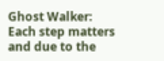Ghost Walker: Each step matters and due to the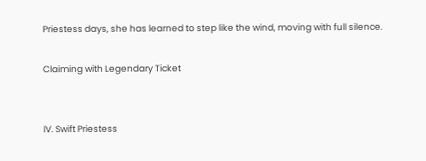Priestess days, she has learned to step like the wind, moving with full silence.

Claiming with Legendary Ticket


IV. Swift Priestess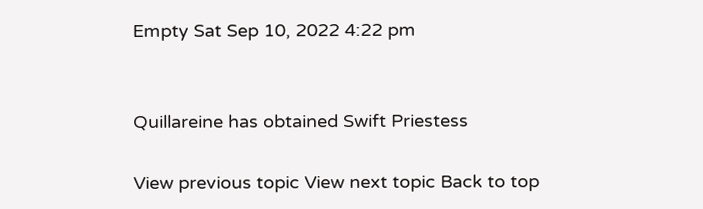Empty Sat Sep 10, 2022 4:22 pm


Quillareine has obtained Swift Priestess

View previous topic View next topic Back to top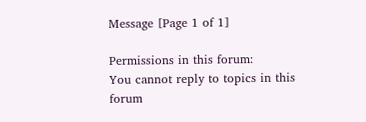Message [Page 1 of 1]

Permissions in this forum:
You cannot reply to topics in this forum